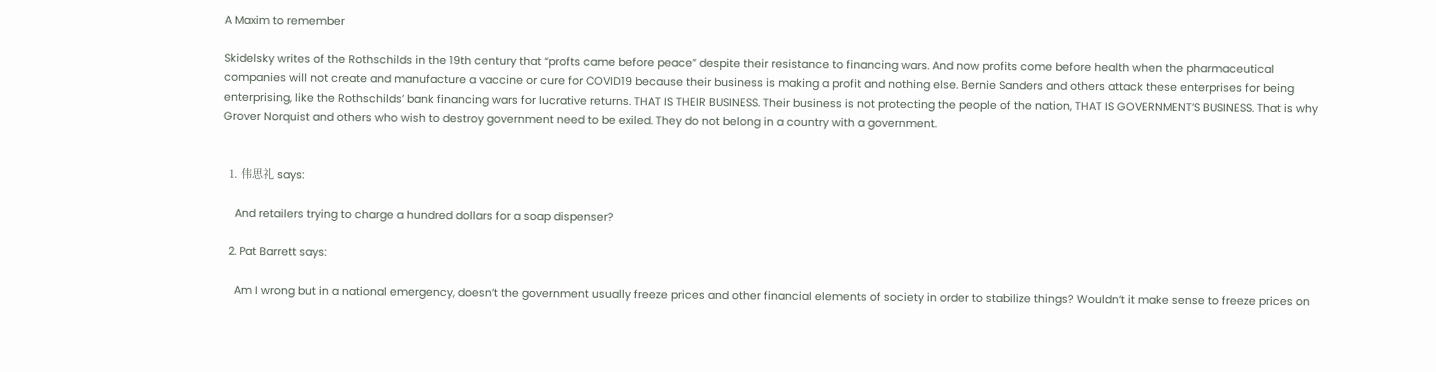A Maxim to remember

Skidelsky writes of the Rothschilds in the 19th century that “profts came before peace” despite their resistance to financing wars. And now profits come before health when the pharmaceutical companies will not create and manufacture a vaccine or cure for COVID19 because their business is making a profit and nothing else. Bernie Sanders and others attack these enterprises for being enterprising, like the Rothschilds’ bank financing wars for lucrative returns. THAT IS THEIR BUSINESS. Their business is not protecting the people of the nation, THAT IS GOVERNMENT’S BUSINESS. That is why Grover Norquist and others who wish to destroy government need to be exiled. They do not belong in a country with a government.


  1. 伟思礼 says:

    And retailers trying to charge a hundred dollars for a soap dispenser?

  2. Pat Barrett says:

    Am I wrong but in a national emergency, doesn’t the government usually freeze prices and other financial elements of society in order to stabilize things? Wouldn’t it make sense to freeze prices on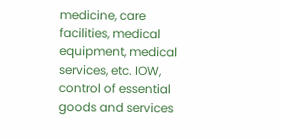medicine, care facilities, medical equipment, medical services, etc. IOW, control of essential goods and services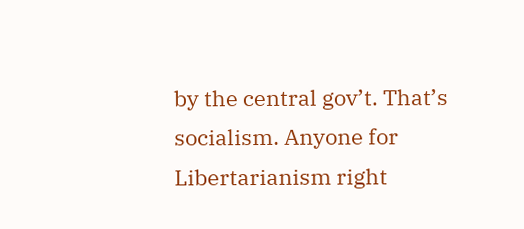by the central gov’t. That’s socialism. Anyone for Libertarianism right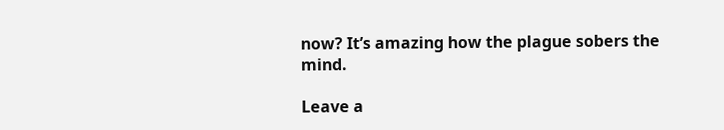now? It’s amazing how the plague sobers the mind.

Leave a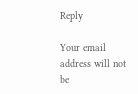Reply

Your email address will not be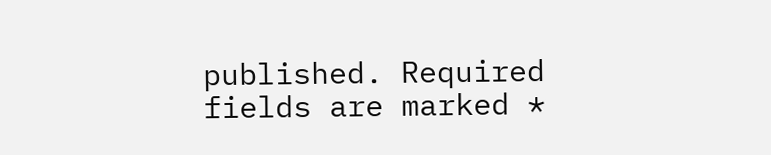published. Required fields are marked *